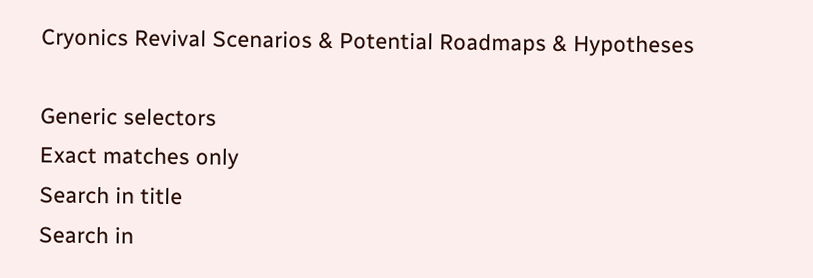Cryonics Revival Scenarios & Potential Roadmaps & Hypotheses

Generic selectors
Exact matches only
Search in title
Search in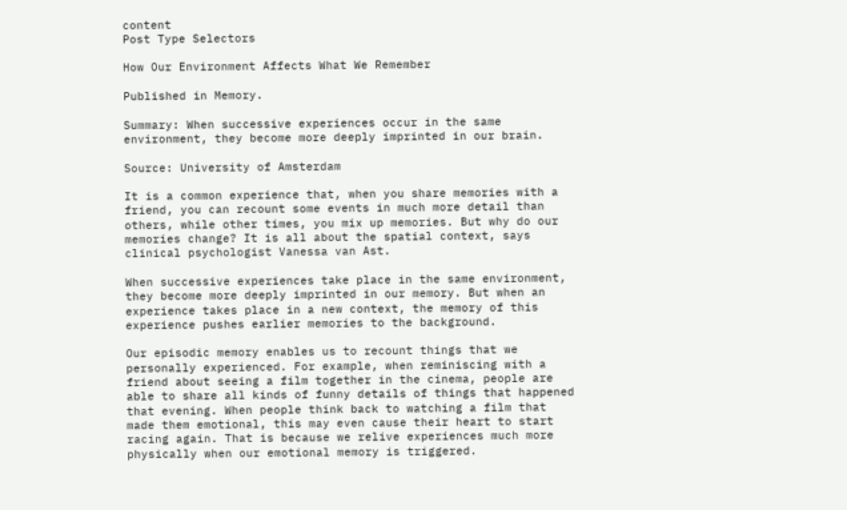content
Post Type Selectors

How Our Environment Affects What We Remember

Published in Memory.

Summary: When successive experiences occur in the same environment, they become more deeply imprinted in our brain.

Source: University of Amsterdam

It is a common experience that, when you share memories with a friend, you can recount some events in much more detail than others, while other times, you mix up memories. But why do our memories change? It is all about the spatial context, says clinical psychologist Vanessa van Ast.

When successive experiences take place in the same environment, they become more deeply imprinted in our memory. But when an experience takes place in a new context, the memory of this experience pushes earlier memories to the background.

Our episodic memory enables us to recount things that we personally experienced. For example, when reminiscing with a friend about seeing a film together in the cinema, people are able to share all kinds of funny details of things that happened that evening. When people think back to watching a film that made them emotional, this may even cause their heart to start racing again. That is because we relive experiences much more physically when our emotional memory is triggered.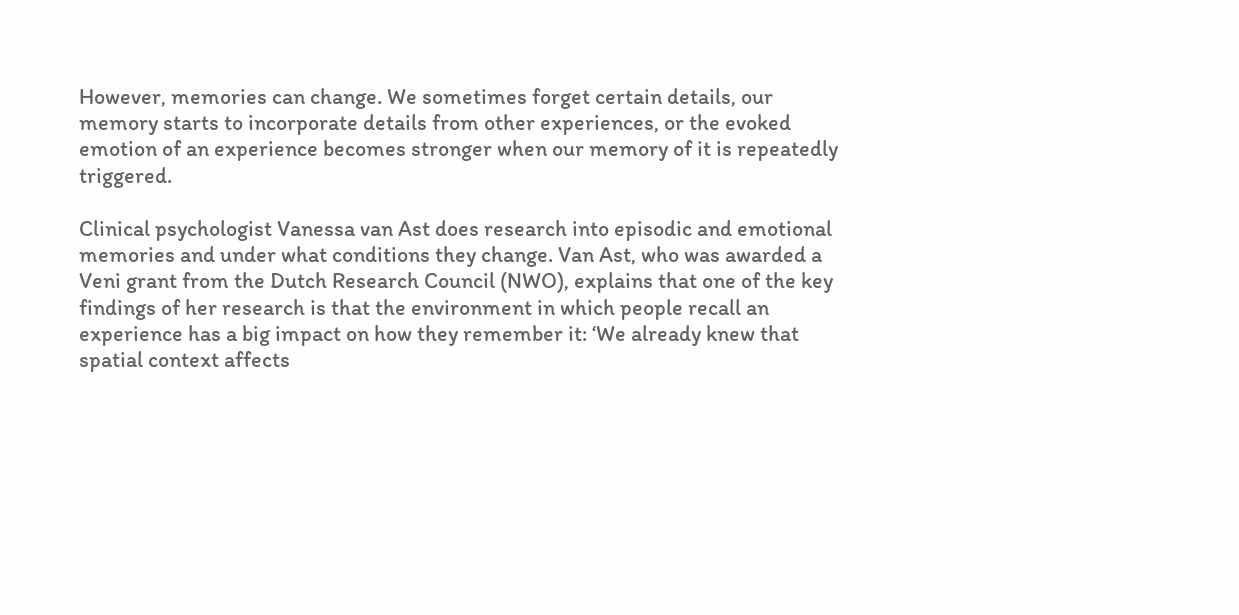However, memories can change. We sometimes forget certain details, our memory starts to incorporate details from other experiences, or the evoked emotion of an experience becomes stronger when our memory of it is repeatedly triggered.

Clinical psychologist Vanessa van Ast does research into episodic and emotional memories and under what conditions they change. Van Ast, who was awarded a Veni grant from the Dutch Research Council (NWO), explains that one of the key findings of her research is that the environment in which people recall an experience has a big impact on how they remember it: ‘We already knew that spatial context affects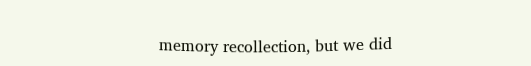memory recollection, but we did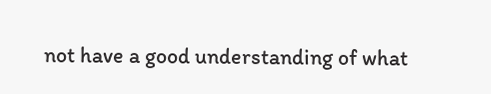not have a good understanding of what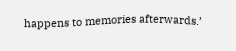happens to memories afterwards.’